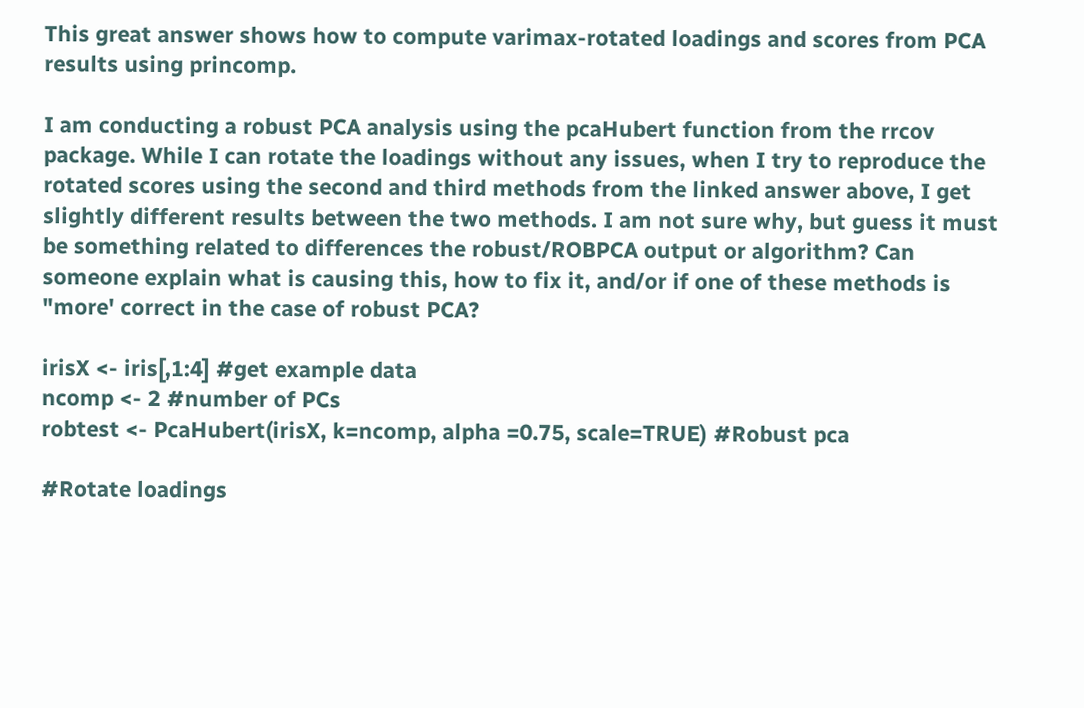This great answer shows how to compute varimax-rotated loadings and scores from PCA results using princomp.

I am conducting a robust PCA analysis using the pcaHubert function from the rrcov package. While I can rotate the loadings without any issues, when I try to reproduce the rotated scores using the second and third methods from the linked answer above, I get slightly different results between the two methods. I am not sure why, but guess it must be something related to differences the robust/ROBPCA output or algorithm? Can someone explain what is causing this, how to fix it, and/or if one of these methods is "more' correct in the case of robust PCA?

irisX <- iris[,1:4] #get example data
ncomp <- 2 #number of PCs
robtest <- PcaHubert(irisX, k=ncomp, alpha =0.75, scale=TRUE) #Robust pca

#Rotate loadings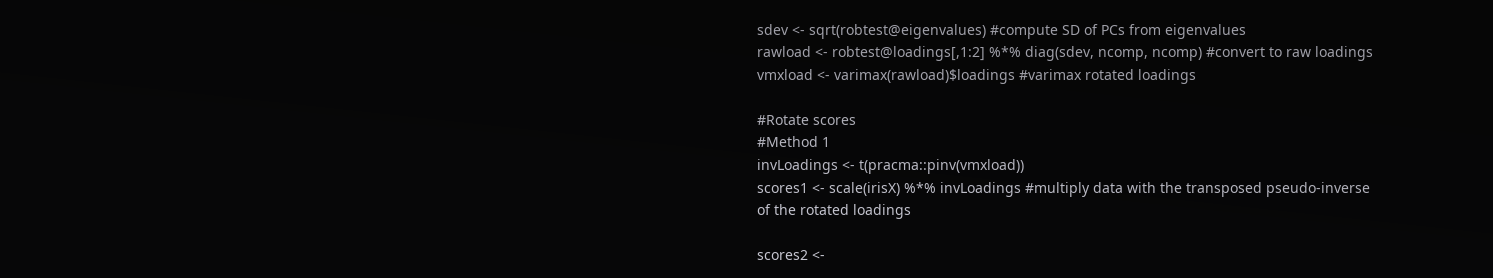sdev <- sqrt(robtest@eigenvalues) #compute SD of PCs from eigenvalues
rawload <- robtest@loadings[,1:2] %*% diag(sdev, ncomp, ncomp) #convert to raw loadings
vmxload <- varimax(rawload)$loadings #varimax rotated loadings

#Rotate scores
#Method 1
invLoadings <- t(pracma::pinv(vmxload))
scores1 <- scale(irisX) %*% invLoadings #multiply data with the transposed pseudo-inverse of the rotated loadings

scores2 <-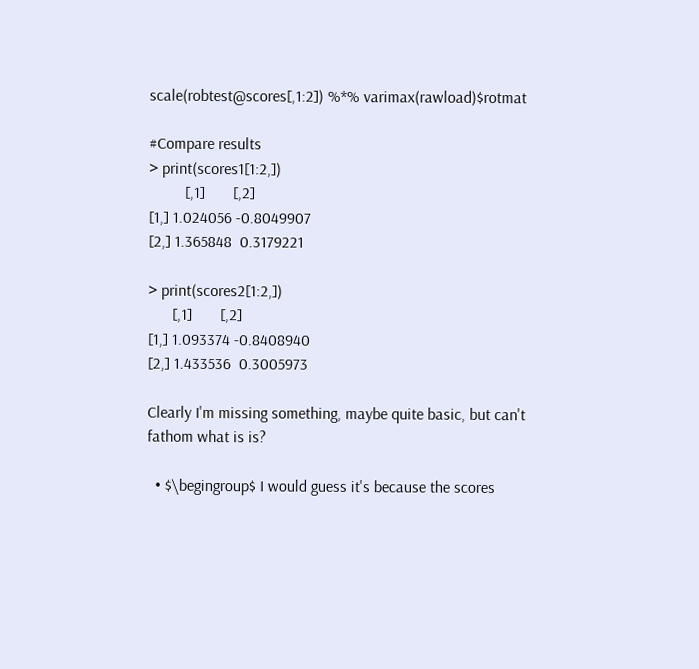scale(robtest@scores[,1:2]) %*% varimax(rawload)$rotmat

#Compare results
> print(scores1[1:2,])
         [,1]       [,2]
[1,] 1.024056 -0.8049907
[2,] 1.365848  0.3179221

> print(scores2[1:2,])
      [,1]       [,2]
[1,] 1.093374 -0.8408940
[2,] 1.433536  0.3005973

Clearly I'm missing something, maybe quite basic, but can't fathom what is is?

  • $\begingroup$ I would guess it's because the scores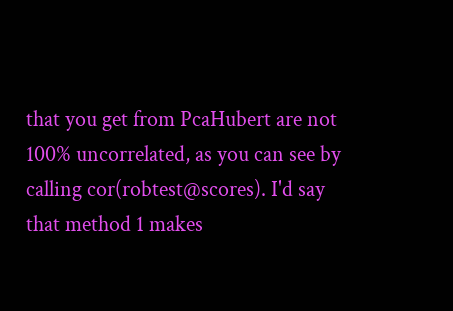that you get from PcaHubert are not 100% uncorrelated, as you can see by calling cor(robtest@scores). I'd say that method 1 makes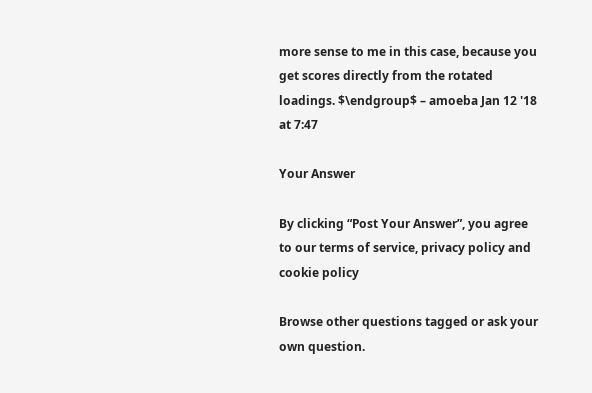more sense to me in this case, because you get scores directly from the rotated loadings. $\endgroup$ – amoeba Jan 12 '18 at 7:47

Your Answer

By clicking “Post Your Answer”, you agree to our terms of service, privacy policy and cookie policy

Browse other questions tagged or ask your own question.